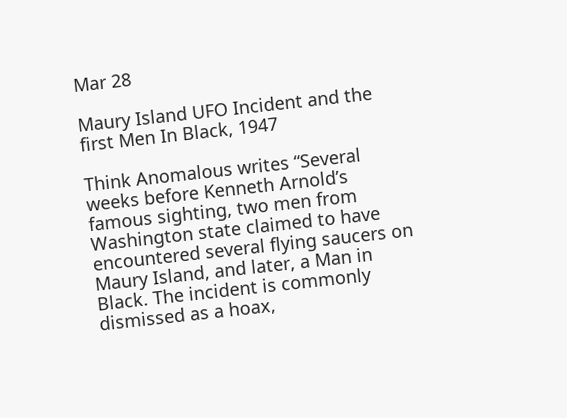Mar 28

Maury Island UFO Incident and the first Men In Black, 1947

Think Anomalous writes “Several weeks before Kenneth Arnold’s famous sighting, two men from Washington state claimed to have encountered several flying saucers on Maury Island, and later, a Man in Black. The incident is commonly dismissed as a hoax,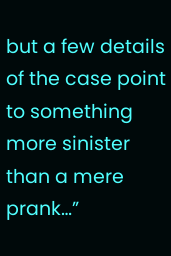but a few details of the case point to something more sinister than a mere prank…”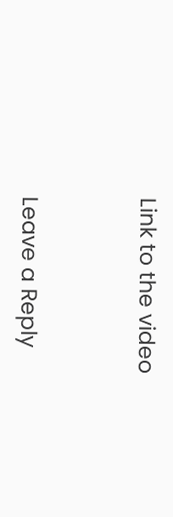Link to the video



Leave a Reply